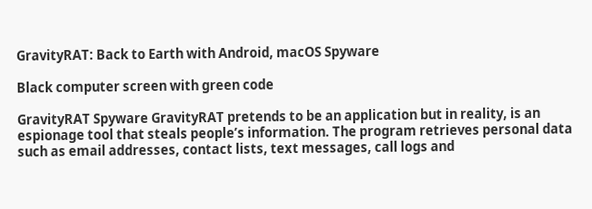GravityRAT: Back to Earth with Android, macOS Spyware

Black computer screen with green code

GravityRAT Spyware GravityRAT pretends to be an application but in reality, is an espionage tool that steals people’s information. The program retrieves personal data such as email addresses, contact lists, text messages, call logs and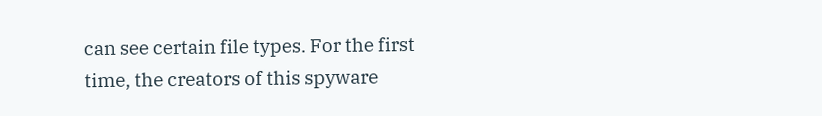can see certain file types. For the first time, the creators of this spyware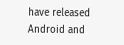have released Android and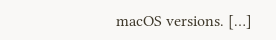macOS versions. […]